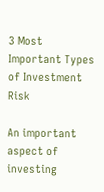3 Most Important Types of Investment Risk

An important aspect of investing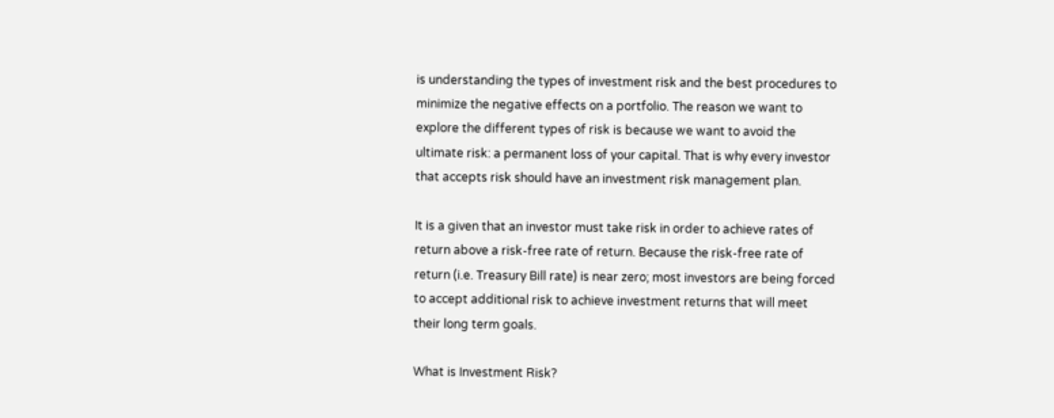is understanding the types of investment risk and the best procedures to minimize the negative effects on a portfolio. The reason we want to explore the different types of risk is because we want to avoid the ultimate risk: a permanent loss of your capital. That is why every investor that accepts risk should have an investment risk management plan.

It is a given that an investor must take risk in order to achieve rates of return above a risk-free rate of return. Because the risk-free rate of return (i.e. Treasury Bill rate) is near zero; most investors are being forced to accept additional risk to achieve investment returns that will meet their long term goals.

What is Investment Risk?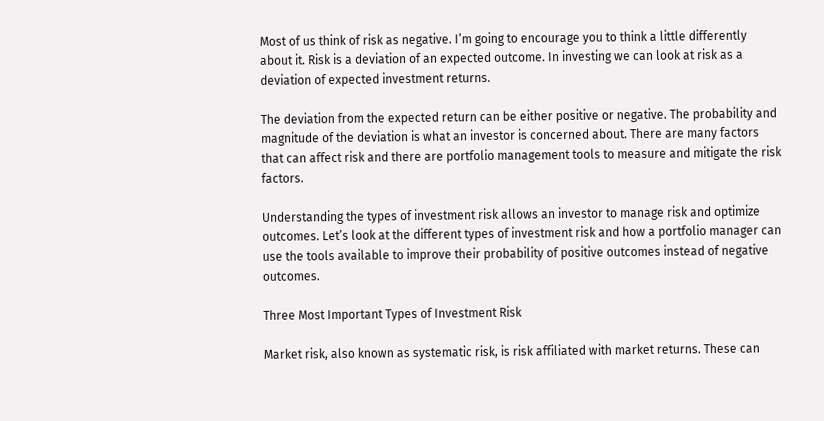Most of us think of risk as negative. I’m going to encourage you to think a little differently about it. Risk is a deviation of an expected outcome. In investing we can look at risk as a deviation of expected investment returns.

The deviation from the expected return can be either positive or negative. The probability and magnitude of the deviation is what an investor is concerned about. There are many factors that can affect risk and there are portfolio management tools to measure and mitigate the risk factors.

Understanding the types of investment risk allows an investor to manage risk and optimize outcomes. Let’s look at the different types of investment risk and how a portfolio manager can use the tools available to improve their probability of positive outcomes instead of negative outcomes.

Three Most Important Types of Investment Risk

Market risk, also known as systematic risk, is risk affiliated with market returns. These can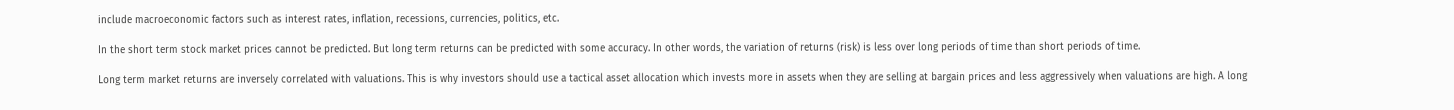include macroeconomic factors such as interest rates, inflation, recessions, currencies, politics, etc.

In the short term stock market prices cannot be predicted. But long term returns can be predicted with some accuracy. In other words, the variation of returns (risk) is less over long periods of time than short periods of time.

Long term market returns are inversely correlated with valuations. This is why investors should use a tactical asset allocation which invests more in assets when they are selling at bargain prices and less aggressively when valuations are high. A long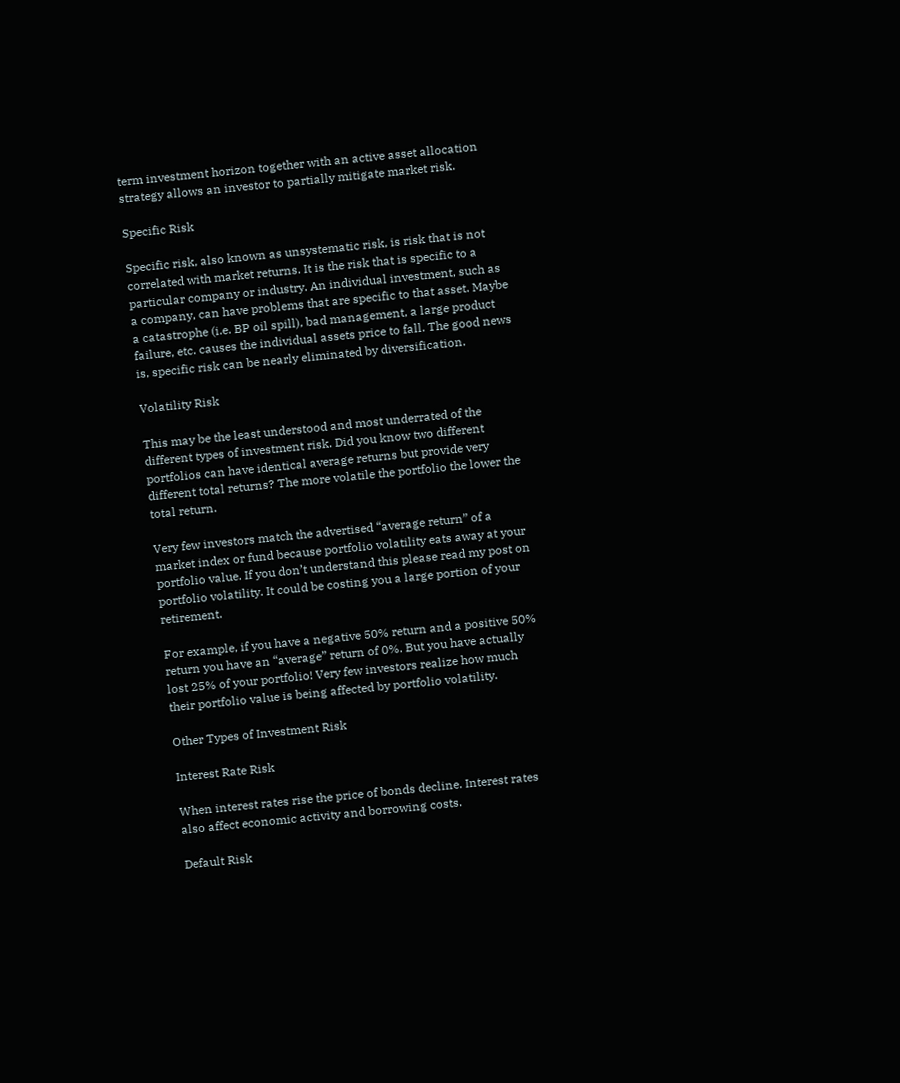term investment horizon together with an active asset allocation strategy allows an investor to partially mitigate market risk.

Specific Risk

Specific risk, also known as unsystematic risk, is risk that is not correlated with market returns. It is the risk that is specific to a particular company or industry. An individual investment, such as a company, can have problems that are specific to that asset. Maybe a catastrophe (i.e. BP oil spill), bad management, a large product failure, etc. causes the individual assets price to fall. The good news is, specific risk can be nearly eliminated by diversification.

Volatility Risk

This may be the least understood and most underrated of the different types of investment risk. Did you know two different portfolios can have identical average returns but provide very different total returns? The more volatile the portfolio the lower the total return.

Very few investors match the advertised “average return” of a market index or fund because portfolio volatility eats away at your portfolio value. If you don’t understand this please read my post on portfolio volatility. It could be costing you a large portion of your retirement.

For example, if you have a negative 50% return and a positive 50% return you have an “average” return of 0%. But you have actually lost 25% of your portfolio! Very few investors realize how much their portfolio value is being affected by portfolio volatility.

Other Types of Investment Risk

Interest Rate Risk

When interest rates rise the price of bonds decline. Interest rates also affect economic activity and borrowing costs.

Default Risk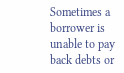Sometimes a borrower is unable to pay back debts or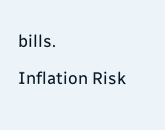bills.

Inflation Risk